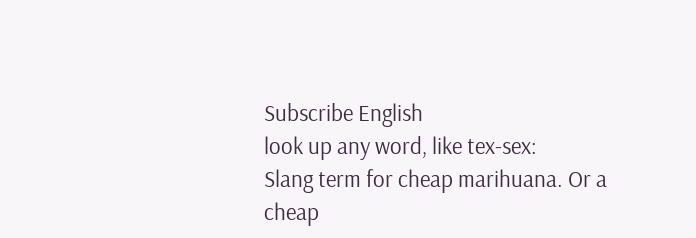Subscribe English
look up any word, like tex-sex:
Slang term for cheap marihuana. Or a cheap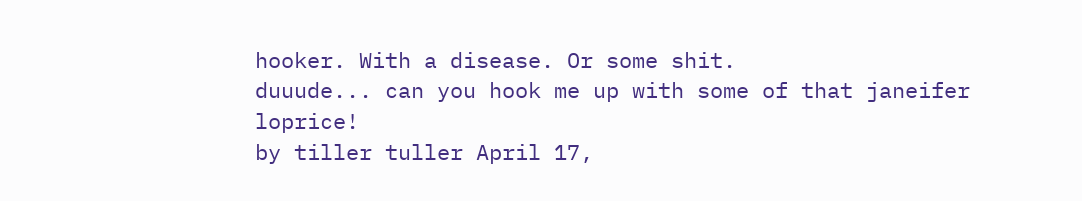hooker. With a disease. Or some shit.
duuude... can you hook me up with some of that janeifer loprice!
by tiller tuller April 17,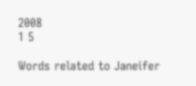2008
1 5

Words related to Janeifer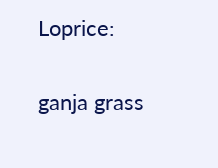Loprice:

ganja grass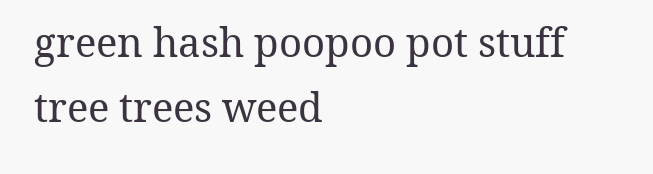green hash poopoo pot stuff tree trees weed